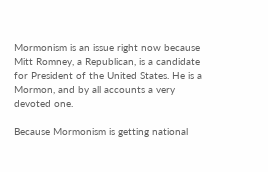Mormonism is an issue right now because Mitt Romney, a Republican, is a candidate for President of the United States. He is a Mormon, and by all accounts a very devoted one.

Because Mormonism is getting national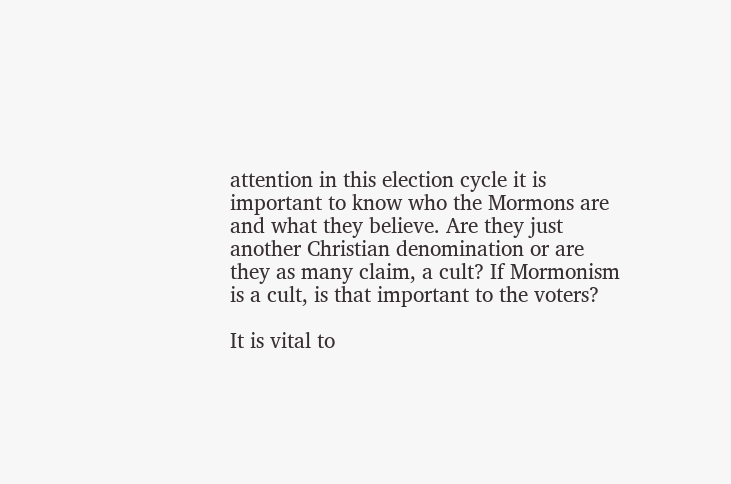attention in this election cycle it is important to know who the Mormons are and what they believe. Are they just another Christian denomination or are they as many claim, a cult? If Mormonism is a cult, is that important to the voters?

It is vital to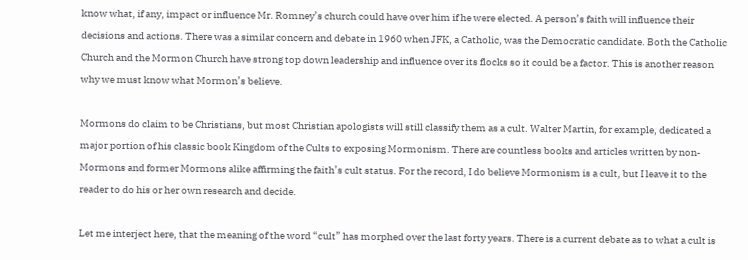know what, if any, impact or influence Mr. Romney’s church could have over him if he were elected. A person’s faith will influence their decisions and actions. There was a similar concern and debate in 1960 when JFK, a Catholic, was the Democratic candidate. Both the Catholic Church and the Mormon Church have strong top down leadership and influence over its flocks so it could be a factor. This is another reason why we must know what Mormon’s believe.

Mormons do claim to be Christians, but most Christian apologists will still classify them as a cult. Walter Martin, for example, dedicated a major portion of his classic book Kingdom of the Cults to exposing Mormonism. There are countless books and articles written by non-Mormons and former Mormons alike affirming the faith’s cult status. For the record, I do believe Mormonism is a cult, but I leave it to the reader to do his or her own research and decide.

Let me interject here, that the meaning of the word “cult” has morphed over the last forty years. There is a current debate as to what a cult is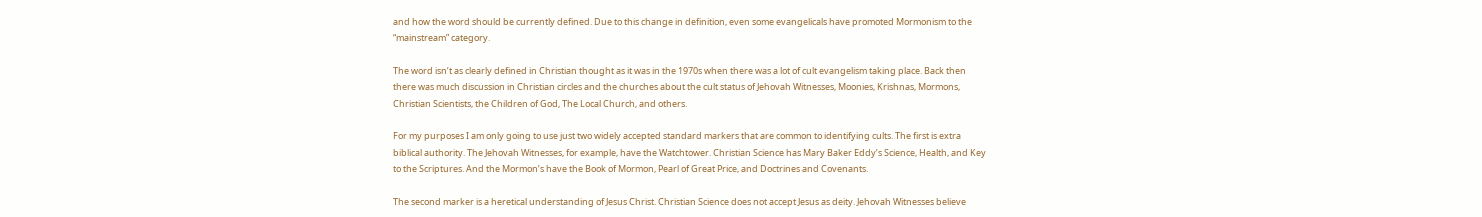and how the word should be currently defined. Due to this change in definition, even some evangelicals have promoted Mormonism to the “mainstream” category.

The word isn’t as clearly defined in Christian thought as it was in the 1970s when there was a lot of cult evangelism taking place. Back then there was much discussion in Christian circles and the churches about the cult status of Jehovah Witnesses, Moonies, Krishnas, Mormons, Christian Scientists, the Children of God, The Local Church, and others.

For my purposes I am only going to use just two widely accepted standard markers that are common to identifying cults. The first is extra biblical authority. The Jehovah Witnesses, for example, have the Watchtower. Christian Science has Mary Baker Eddy’s Science, Health, and Key to the Scriptures. And the Mormon’s have the Book of Mormon, Pearl of Great Price, and Doctrines and Covenants.

The second marker is a heretical understanding of Jesus Christ. Christian Science does not accept Jesus as deity. Jehovah Witnesses believe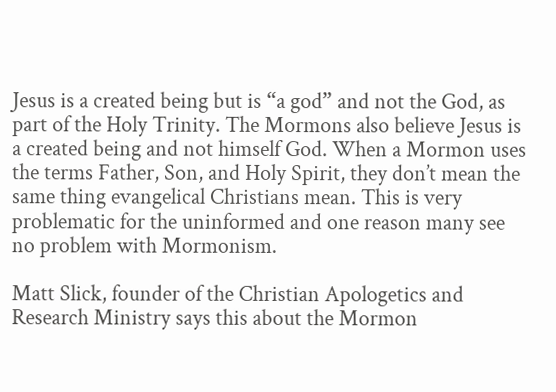Jesus is a created being but is “a god” and not the God, as part of the Holy Trinity. The Mormons also believe Jesus is a created being and not himself God. When a Mormon uses the terms Father, Son, and Holy Spirit, they don’t mean the same thing evangelical Christians mean. This is very problematic for the uninformed and one reason many see no problem with Mormonism.

Matt Slick, founder of the Christian Apologetics and Research Ministry says this about the Mormon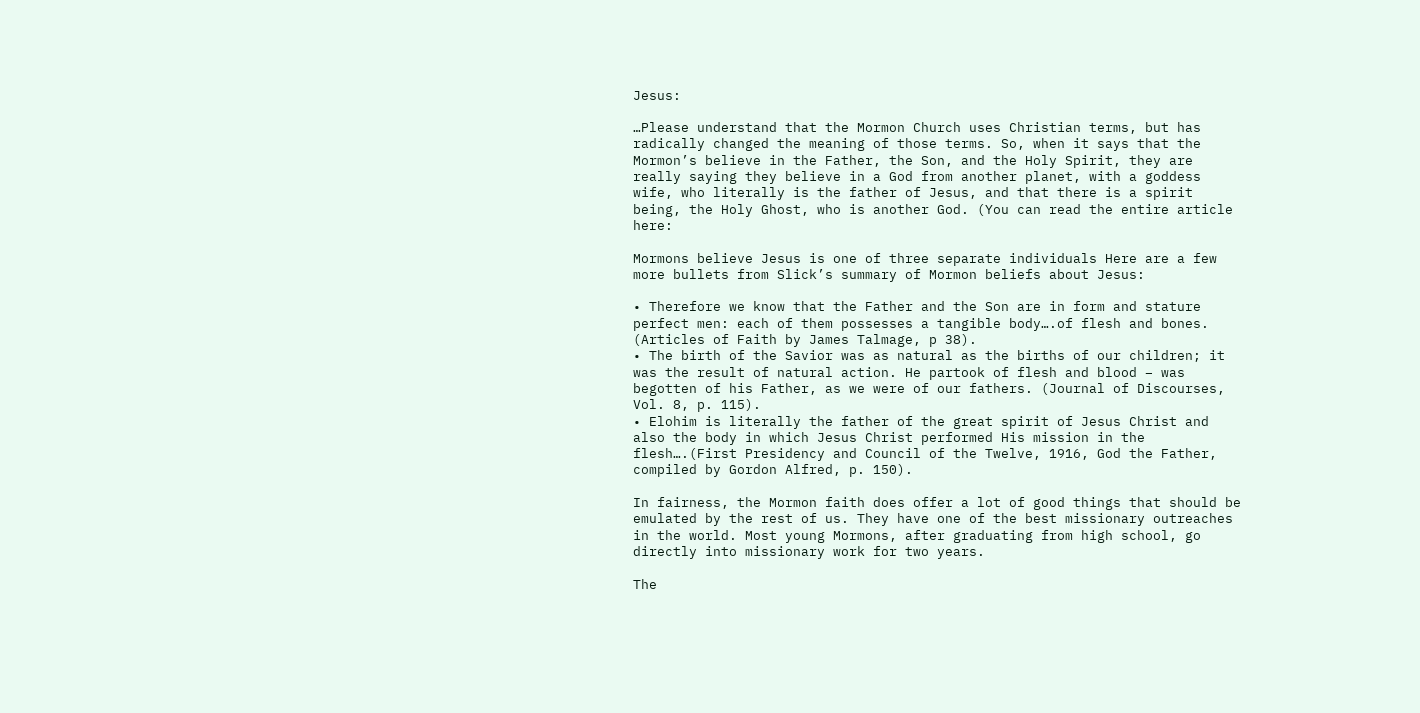Jesus:

…Please understand that the Mormon Church uses Christian terms, but has radically changed the meaning of those terms. So, when it says that the Mormon’s believe in the Father, the Son, and the Holy Spirit, they are really saying they believe in a God from another planet, with a goddess wife, who literally is the father of Jesus, and that there is a spirit being, the Holy Ghost, who is another God. (You can read the entire article here:

Mormons believe Jesus is one of three separate individuals Here are a few more bullets from Slick’s summary of Mormon beliefs about Jesus:

• Therefore we know that the Father and the Son are in form and stature perfect men: each of them possesses a tangible body….of flesh and bones. (Articles of Faith by James Talmage, p 38).
• The birth of the Savior was as natural as the births of our children; it was the result of natural action. He partook of flesh and blood – was begotten of his Father, as we were of our fathers. (Journal of Discourses, Vol. 8, p. 115).
• Elohim is literally the father of the great spirit of Jesus Christ and also the body in which Jesus Christ performed His mission in the flesh….(First Presidency and Council of the Twelve, 1916, God the Father, compiled by Gordon Alfred, p. 150).

In fairness, the Mormon faith does offer a lot of good things that should be emulated by the rest of us. They have one of the best missionary outreaches in the world. Most young Mormons, after graduating from high school, go directly into missionary work for two years.

The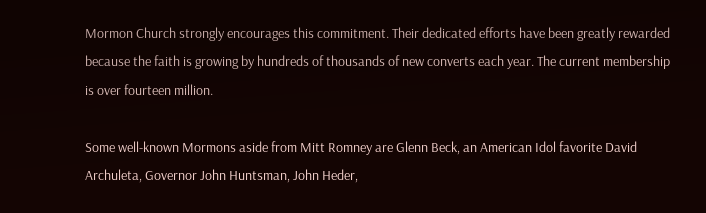Mormon Church strongly encourages this commitment. Their dedicated efforts have been greatly rewarded because the faith is growing by hundreds of thousands of new converts each year. The current membership is over fourteen million.

Some well-known Mormons aside from Mitt Romney are Glenn Beck, an American Idol favorite David Archuleta, Governor John Huntsman, John Heder,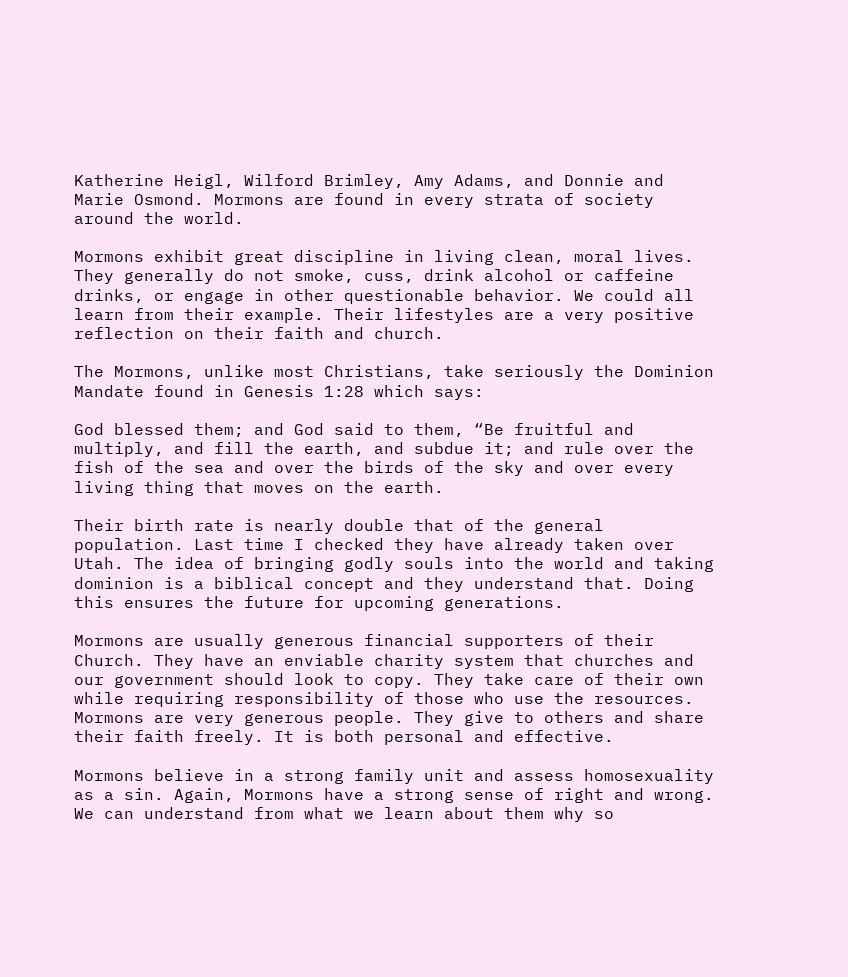Katherine Heigl, Wilford Brimley, Amy Adams, and Donnie and Marie Osmond. Mormons are found in every strata of society around the world.

Mormons exhibit great discipline in living clean, moral lives. They generally do not smoke, cuss, drink alcohol or caffeine drinks, or engage in other questionable behavior. We could all learn from their example. Their lifestyles are a very positive reflection on their faith and church.

The Mormons, unlike most Christians, take seriously the Dominion Mandate found in Genesis 1:28 which says:

God blessed them; and God said to them, “Be fruitful and multiply, and fill the earth, and subdue it; and rule over the fish of the sea and over the birds of the sky and over every living thing that moves on the earth.

Their birth rate is nearly double that of the general population. Last time I checked they have already taken over Utah. The idea of bringing godly souls into the world and taking dominion is a biblical concept and they understand that. Doing this ensures the future for upcoming generations.

Mormons are usually generous financial supporters of their Church. They have an enviable charity system that churches and our government should look to copy. They take care of their own while requiring responsibility of those who use the resources. Mormons are very generous people. They give to others and share their faith freely. It is both personal and effective.

Mormons believe in a strong family unit and assess homosexuality as a sin. Again, Mormons have a strong sense of right and wrong. We can understand from what we learn about them why so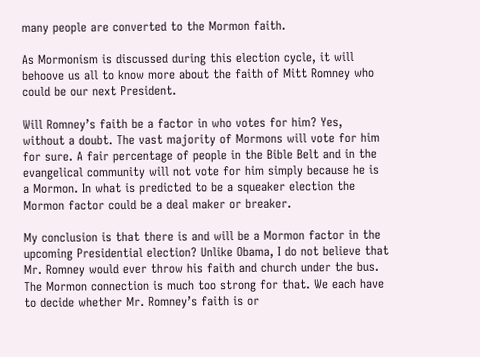many people are converted to the Mormon faith.

As Mormonism is discussed during this election cycle, it will behoove us all to know more about the faith of Mitt Romney who could be our next President.

Will Romney’s faith be a factor in who votes for him? Yes, without a doubt. The vast majority of Mormons will vote for him for sure. A fair percentage of people in the Bible Belt and in the evangelical community will not vote for him simply because he is a Mormon. In what is predicted to be a squeaker election the Mormon factor could be a deal maker or breaker.

My conclusion is that there is and will be a Mormon factor in the upcoming Presidential election? Unlike Obama, I do not believe that Mr. Romney would ever throw his faith and church under the bus. The Mormon connection is much too strong for that. We each have to decide whether Mr. Romney’s faith is or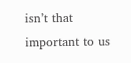isn’t that important to us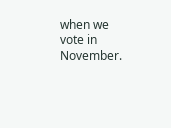when we vote in November.